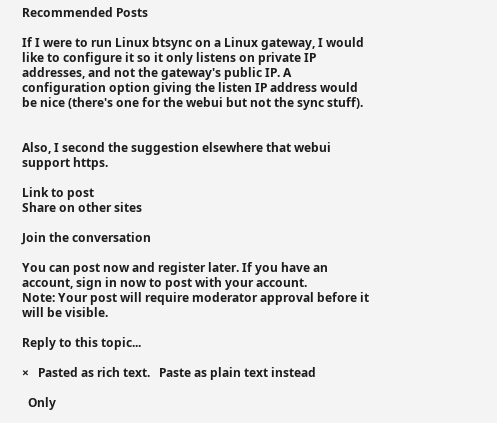Recommended Posts

If I were to run Linux btsync on a Linux gateway, I would like to configure it so it only listens on private IP addresses, and not the gateway's public IP. A configuration option giving the listen IP address would be nice (there's one for the webui but not the sync stuff).


Also, I second the suggestion elsewhere that webui support https.

Link to post
Share on other sites

Join the conversation

You can post now and register later. If you have an account, sign in now to post with your account.
Note: Your post will require moderator approval before it will be visible.

Reply to this topic...

×   Pasted as rich text.   Paste as plain text instead

  Only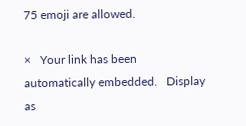75 emoji are allowed.

×   Your link has been automatically embedded.   Display as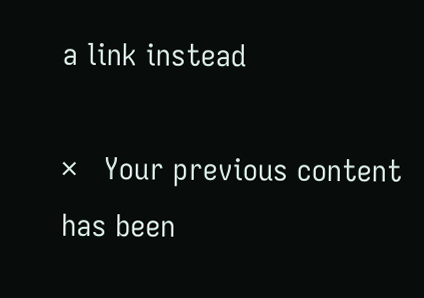a link instead

×   Your previous content has been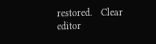restored.   Clear editor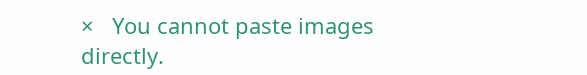×   You cannot paste images directly.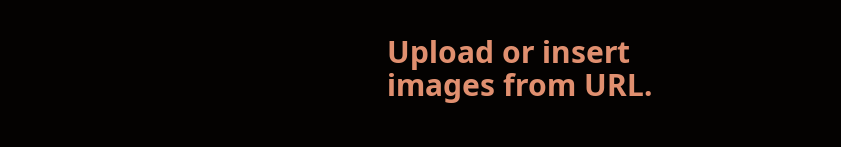Upload or insert images from URL.